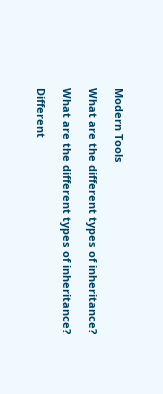Modern Tools

What are the different types of inheritance?

What are the different types of inheritance?

Different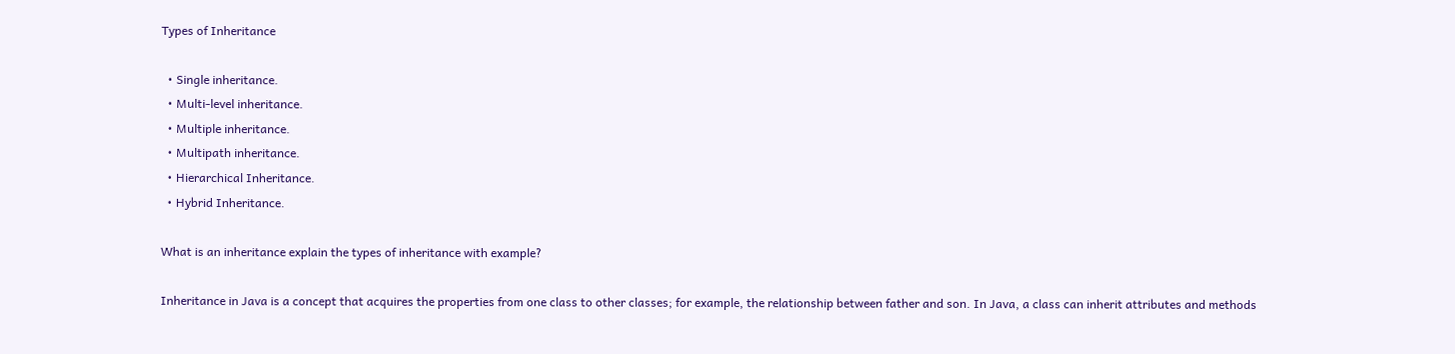Types of Inheritance

  • Single inheritance.
  • Multi-level inheritance.
  • Multiple inheritance.
  • Multipath inheritance.
  • Hierarchical Inheritance.
  • Hybrid Inheritance.

What is an inheritance explain the types of inheritance with example?

Inheritance in Java is a concept that acquires the properties from one class to other classes; for example, the relationship between father and son. In Java, a class can inherit attributes and methods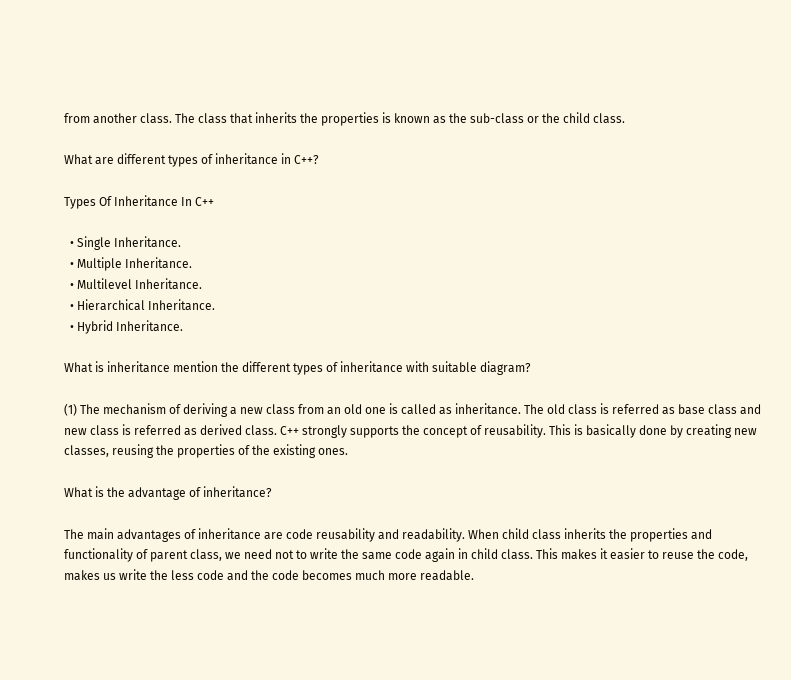from another class. The class that inherits the properties is known as the sub-class or the child class.

What are different types of inheritance in C++?

Types Of Inheritance In C++

  • Single Inheritance.
  • Multiple Inheritance.
  • Multilevel Inheritance.
  • Hierarchical Inheritance.
  • Hybrid Inheritance.

What is inheritance mention the different types of inheritance with suitable diagram?

(1) The mechanism of deriving a new class from an old one is called as inheritance. The old class is referred as base class and new class is referred as derived class. C++ strongly supports the concept of reusability. This is basically done by creating new classes, reusing the properties of the existing ones.

What is the advantage of inheritance?

The main advantages of inheritance are code reusability and readability. When child class inherits the properties and functionality of parent class, we need not to write the same code again in child class. This makes it easier to reuse the code, makes us write the less code and the code becomes much more readable.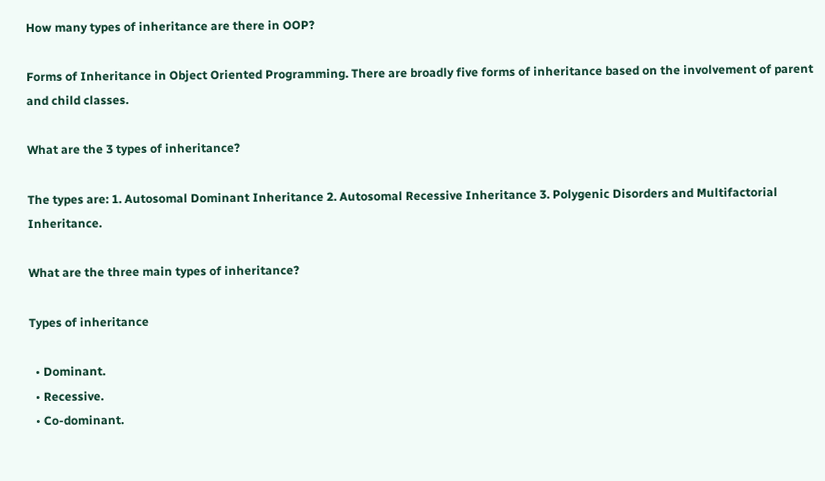How many types of inheritance are there in OOP?

Forms of Inheritance in Object Oriented Programming. There are broadly five forms of inheritance based on the involvement of parent and child classes.

What are the 3 types of inheritance?

The types are: 1. Autosomal Dominant Inheritance 2. Autosomal Recessive Inheritance 3. Polygenic Disorders and Multifactorial Inheritance.

What are the three main types of inheritance?

Types of inheritance

  • Dominant.
  • Recessive.
  • Co-dominant.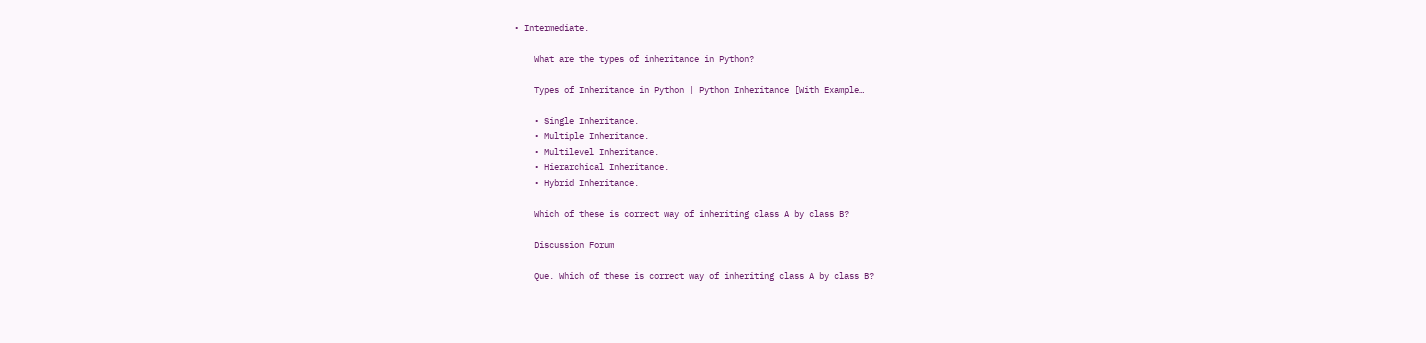• Intermediate.

    What are the types of inheritance in Python?

    Types of Inheritance in Python | Python Inheritance [With Example…

    • Single Inheritance.
    • Multiple Inheritance.
    • Multilevel Inheritance.
    • Hierarchical Inheritance.
    • Hybrid Inheritance.

    Which of these is correct way of inheriting class A by class B?

    Discussion Forum

    Que. Which of these is correct way of inheriting class A by class B?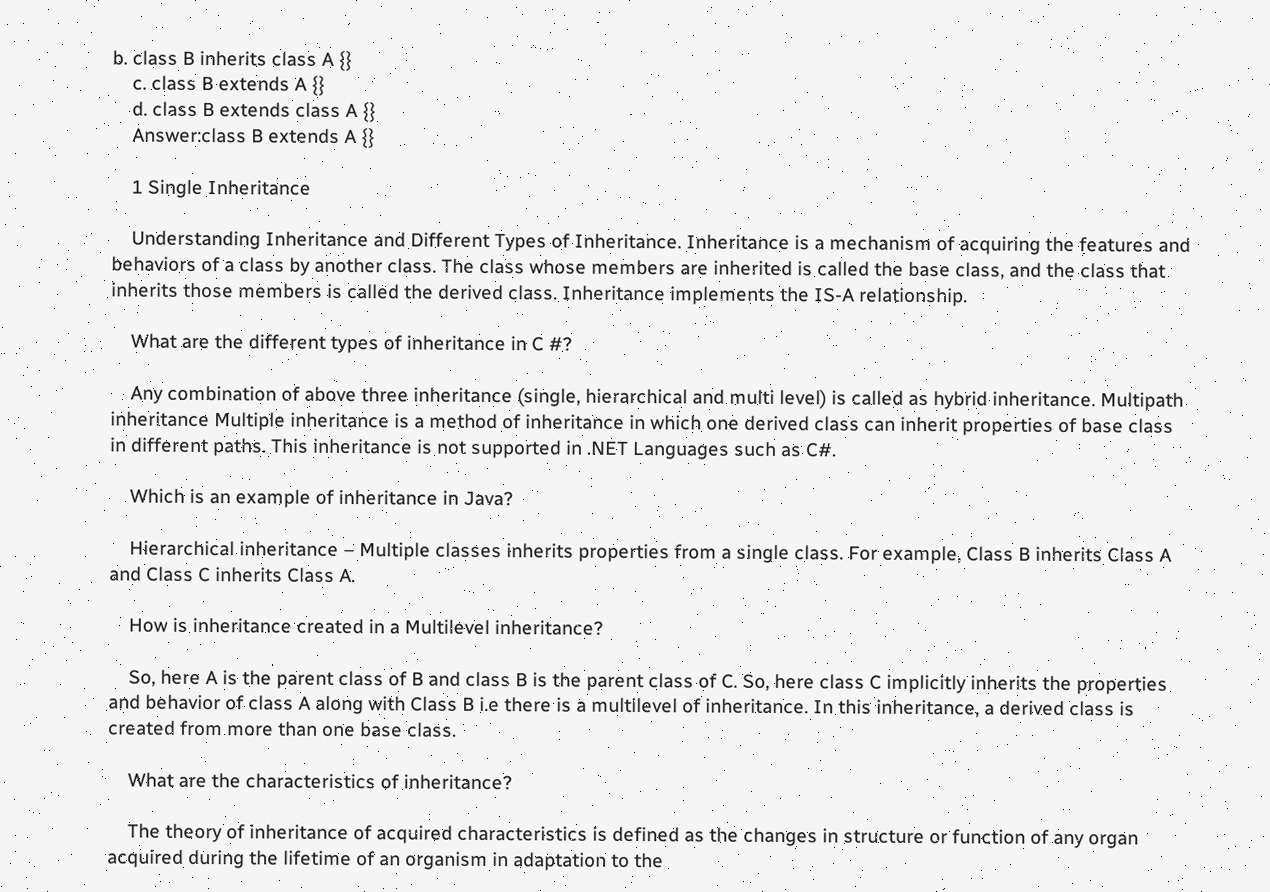b. class B inherits class A {}
    c. class B extends A {}
    d. class B extends class A {}
    Answer:class B extends A {}

    1 Single Inheritance

    Understanding Inheritance and Different Types of Inheritance. Inheritance is a mechanism of acquiring the features and behaviors of a class by another class. The class whose members are inherited is called the base class, and the class that inherits those members is called the derived class. Inheritance implements the IS-A relationship.

    What are the different types of inheritance in C #?

    Any combination of above three inheritance (single, hierarchical and multi level) is called as hybrid inheritance. Multipath inheritance Multiple inheritance is a method of inheritance in which one derived class can inherit properties of base class in different paths. This inheritance is not supported in .NET Languages such as C#.

    Which is an example of inheritance in Java?

    Hierarchical inheritance – Multiple classes inherits properties from a single class. For example, Class B inherits Class A and Class C inherits Class A.

    How is inheritance created in a Multilevel inheritance?

    So, here A is the parent class of B and class B is the parent class of C. So, here class C implicitly inherits the properties and behavior of class A along with Class B i.e there is a multilevel of inheritance. In this inheritance, a derived class is created from more than one base class.

    What are the characteristics of inheritance?

    The theory of inheritance of acquired characteristics is defined as the changes in structure or function of any organ acquired during the lifetime of an organism in adaptation to the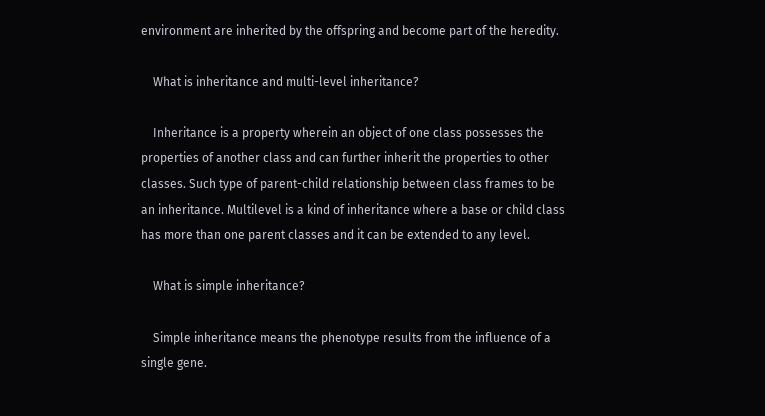environment are inherited by the offspring and become part of the heredity.

    What is inheritance and multi-level inheritance?

    Inheritance is a property wherein an object of one class possesses the properties of another class and can further inherit the properties to other classes. Such type of parent-child relationship between class frames to be an inheritance. Multilevel is a kind of inheritance where a base or child class has more than one parent classes and it can be extended to any level.

    What is simple inheritance?

    Simple inheritance means the phenotype results from the influence of a single gene.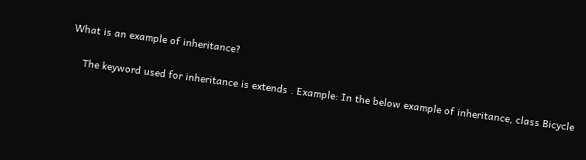What is an example of inheritance?

    The keyword used for inheritance is extends . Example: In the below example of inheritance, class Bicycle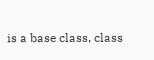is a base class, class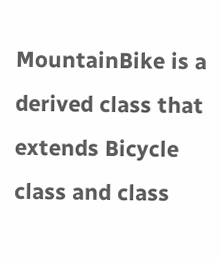MountainBike is a derived class that extends Bicycle class and class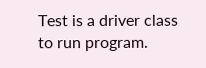Test is a driver class to run program.